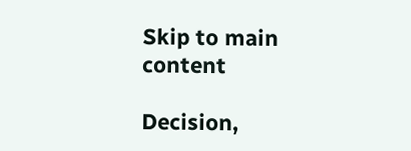Skip to main content

Decision,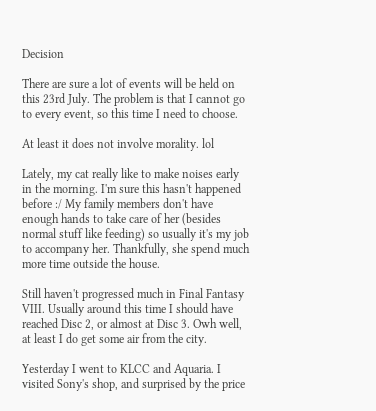Decision

There are sure a lot of events will be held on this 23rd July. The problem is that I cannot go to every event, so this time I need to choose.

At least it does not involve morality. lol

Lately, my cat really like to make noises early in the morning. I'm sure this hasn't happened before :/ My family members don't have enough hands to take care of her (besides normal stuff like feeding) so usually it's my job to accompany her. Thankfully, she spend much more time outside the house.

Still haven't progressed much in Final Fantasy VIII. Usually around this time I should have reached Disc 2, or almost at Disc 3. Owh well, at least I do get some air from the city.

Yesterday I went to KLCC and Aquaria. I visited Sony's shop, and surprised by the price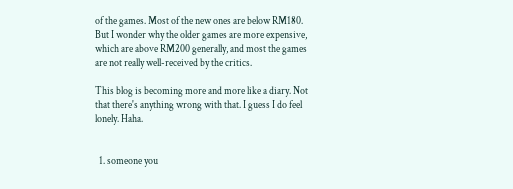of the games. Most of the new ones are below RM180. But I wonder why the older games are more expensive, which are above RM200 generally, and most the games are not really well-received by the critics.

This blog is becoming more and more like a diary. Not that there's anything wrong with that. I guess I do feel lonely. Haha.


  1. someone you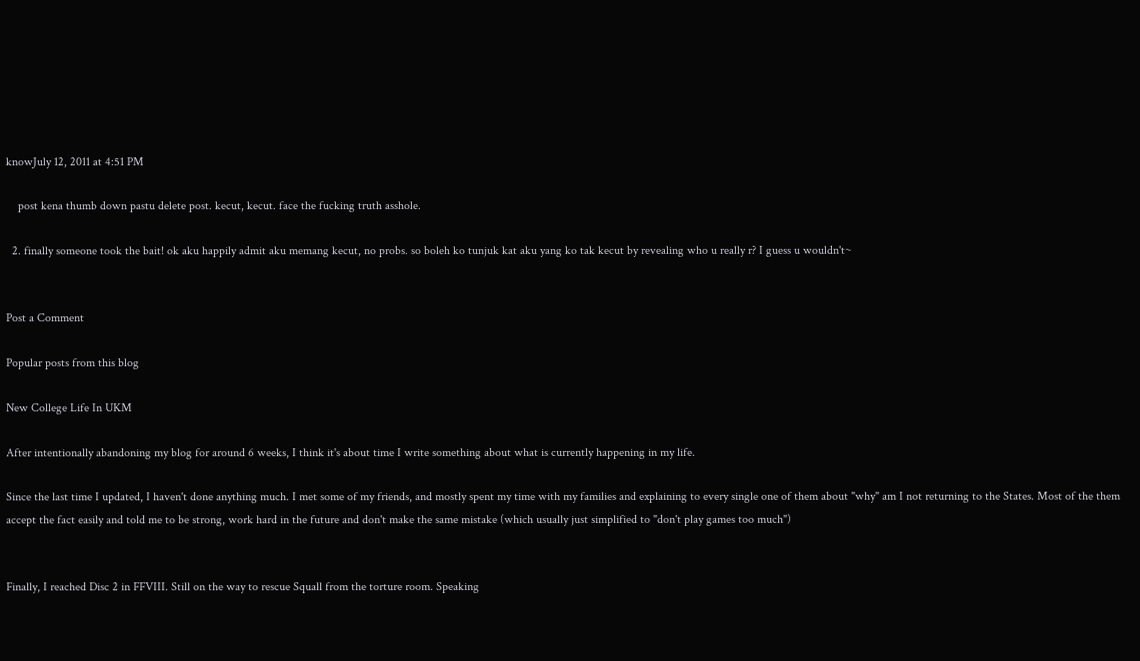knowJuly 12, 2011 at 4:51 PM

    post kena thumb down pastu delete post. kecut, kecut. face the fucking truth asshole.

  2. finally someone took the bait! ok aku happily admit aku memang kecut, no probs. so boleh ko tunjuk kat aku yang ko tak kecut by revealing who u really r? I guess u wouldn't~


Post a Comment

Popular posts from this blog

New College Life In UKM

After intentionally abandoning my blog for around 6 weeks, I think it's about time I write something about what is currently happening in my life.

Since the last time I updated, I haven't done anything much. I met some of my friends, and mostly spent my time with my families and explaining to every single one of them about "why" am I not returning to the States. Most of the them accept the fact easily and told me to be strong, work hard in the future and don't make the same mistake (which usually just simplified to "don't play games too much")


Finally, I reached Disc 2 in FFVIII. Still on the way to rescue Squall from the torture room. Speaking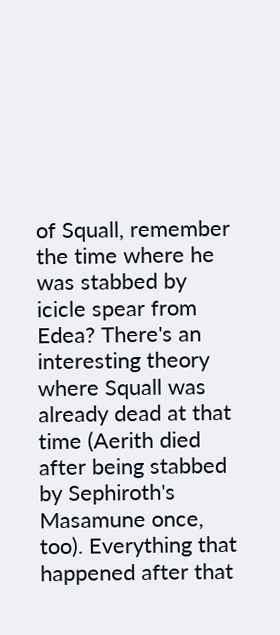of Squall, remember the time where he was stabbed by icicle spear from Edea? There's an interesting theory where Squall was already dead at that time (Aerith died after being stabbed by Sephiroth's Masamune once, too). Everything that happened after that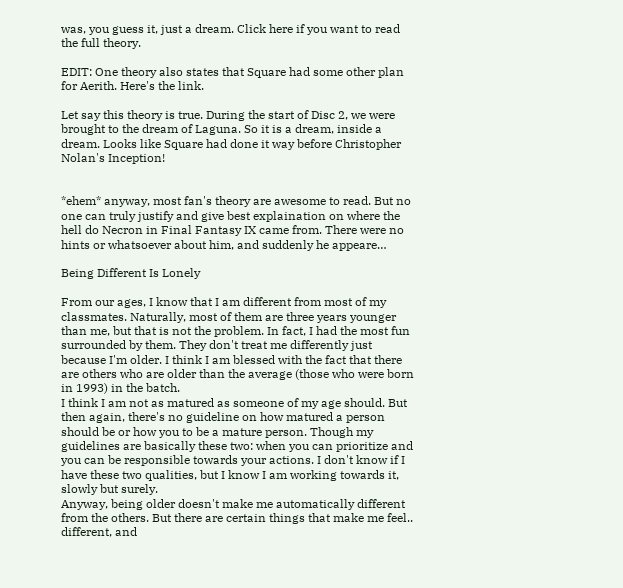was, you guess it, just a dream. Click here if you want to read the full theory.

EDIT: One theory also states that Square had some other plan for Aerith. Here's the link.

Let say this theory is true. During the start of Disc 2, we were brought to the dream of Laguna. So it is a dream, inside a dream. Looks like Square had done it way before Christopher Nolan's Inception!


*ehem* anyway, most fan's theory are awesome to read. But no one can truly justify and give best explaination on where the hell do Necron in Final Fantasy IX came from. There were no hints or whatsoever about him, and suddenly he appeare…

Being Different Is Lonely

From our ages, I know that I am different from most of my classmates. Naturally, most of them are three years younger than me, but that is not the problem. In fact, I had the most fun surrounded by them. They don't treat me differently just because I'm older. I think I am blessed with the fact that there are others who are older than the average (those who were born in 1993) in the batch.
I think I am not as matured as someone of my age should. But then again, there's no guideline on how matured a person should be or how you to be a mature person. Though my guidelines are basically these two: when you can prioritize and you can be responsible towards your actions. I don't know if I have these two qualities, but I know I am working towards it, slowly but surely.
Anyway, being older doesn't make me automatically different from the others. But there are certain things that make me feel.. different, and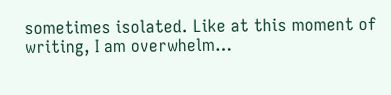sometimes isolated. Like at this moment of writing, I am overwhelm…